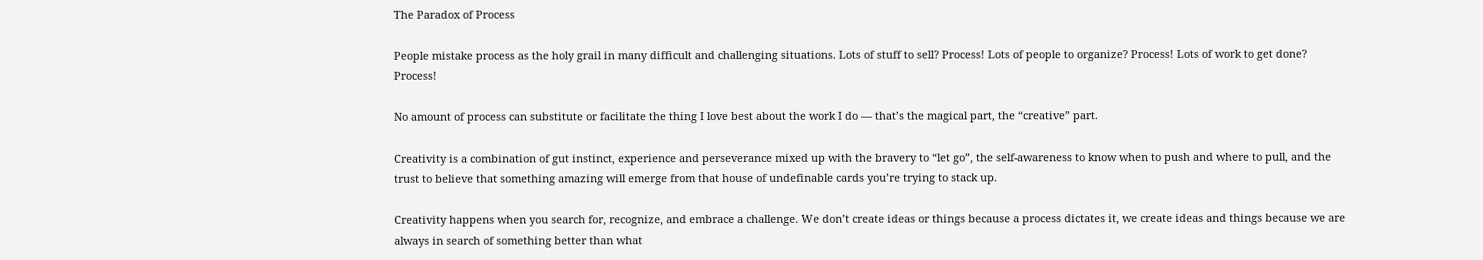The Paradox of Process

People mistake process as the holy grail in many difficult and challenging situations. Lots of stuff to sell? Process! Lots of people to organize? Process! Lots of work to get done? Process!

No amount of process can substitute or facilitate the thing I love best about the work I do — that’s the magical part, the “creative” part.

Creativity is a combination of gut instinct, experience and perseverance mixed up with the bravery to “let go”, the self-awareness to know when to push and where to pull, and the trust to believe that something amazing will emerge from that house of undefinable cards you’re trying to stack up.

Creativity happens when you search for, recognize, and embrace a challenge. We don’t create ideas or things because a process dictates it, we create ideas and things because we are always in search of something better than what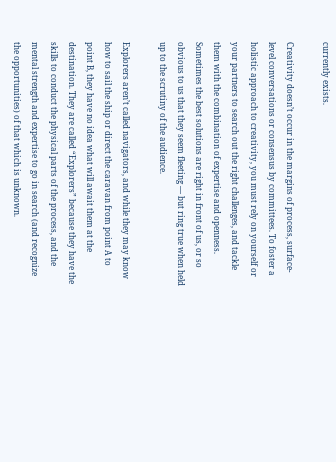currently exists.

Creativity doesn’t occur in the margins of process, surface-level conversations or consensus by committees. To foster a holistic approach to creativity, you must rely on yourself or your partners to search out the right challenges, and tackle them with the combination of expertise and openness. Sometimes the best solutions are right in front of us, or so obvious to us that they seem fleeting — but ring true when held up to the scrutiny of the audience.

Explorers aren’t called navigators, and while they may know how to sail the ship or direct the caravan from point A to point B, they have no idea what will await them at the destination. They are called “Explorers” because they have the skills to conduct the physical parts of the process, and the mental strength and expertise to go in search (and recognize the opportunities) of that which is unknown.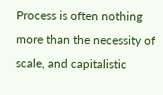Process is often nothing more than the necessity of scale, and capitalistic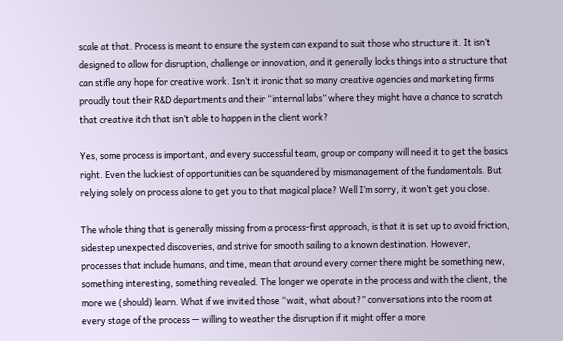scale at that. Process is meant to ensure the system can expand to suit those who structure it. It isn’t designed to allow for disruption, challenge or innovation, and it generally locks things into a structure that can stifle any hope for creative work. Isn’t it ironic that so many creative agencies and marketing firms proudly tout their R&D departments and their “internal labs” where they might have a chance to scratch that creative itch that isn’t able to happen in the client work?

Yes, some process is important, and every successful team, group or company will need it to get the basics right. Even the luckiest of opportunities can be squandered by mismanagement of the fundamentals. But relying solely on process alone to get you to that magical place? Well I’m sorry, it won’t get you close.

The whole thing that is generally missing from a process-first approach, is that it is set up to avoid friction, sidestep unexpected discoveries, and strive for smooth sailing to a known destination. However, processes that include humans, and time, mean that around every corner there might be something new, something interesting, something revealed. The longer we operate in the process and with the client, the more we (should) learn. What if we invited those “wait, what about?” conversations into the room at every stage of the process — willing to weather the disruption if it might offer a more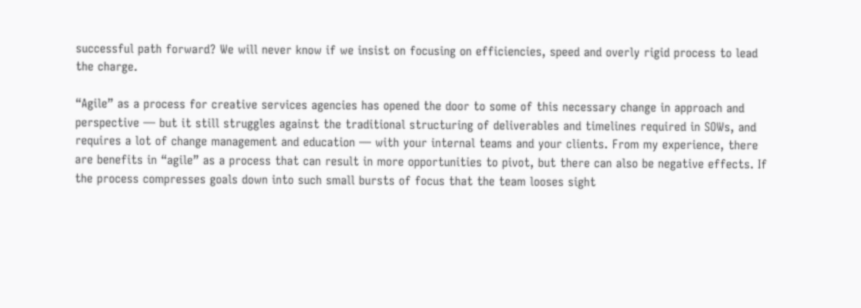successful path forward? We will never know if we insist on focusing on efficiencies, speed and overly rigid process to lead the charge.

“Agile” as a process for creative services agencies has opened the door to some of this necessary change in approach and perspective — but it still struggles against the traditional structuring of deliverables and timelines required in SOWs, and requires a lot of change management and education — with your internal teams and your clients. From my experience, there are benefits in “agile” as a process that can result in more opportunities to pivot, but there can also be negative effects. If the process compresses goals down into such small bursts of focus that the team looses sight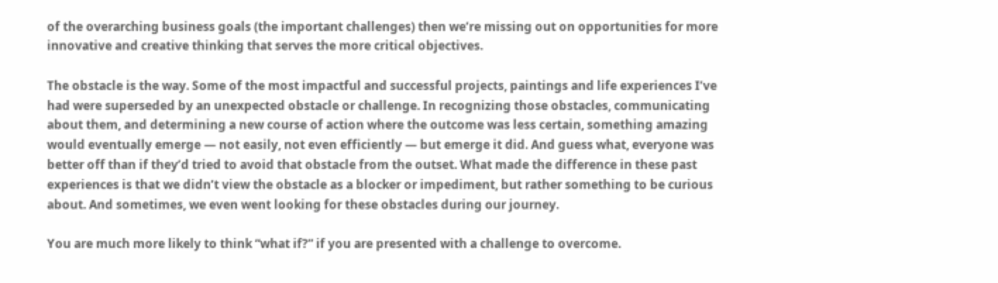of the overarching business goals (the important challenges) then we’re missing out on opportunities for more innovative and creative thinking that serves the more critical objectives.

The obstacle is the way. Some of the most impactful and successful projects, paintings and life experiences I’ve had were superseded by an unexpected obstacle or challenge. In recognizing those obstacles, communicating about them, and determining a new course of action where the outcome was less certain, something amazing would eventually emerge — not easily, not even efficiently — but emerge it did. And guess what, everyone was better off than if they’d tried to avoid that obstacle from the outset. What made the difference in these past experiences is that we didn’t view the obstacle as a blocker or impediment, but rather something to be curious about. And sometimes, we even went looking for these obstacles during our journey.

You are much more likely to think “what if?” if you are presented with a challenge to overcome.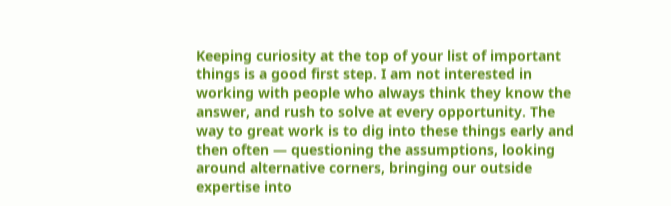Keeping curiosity at the top of your list of important things is a good first step. I am not interested in working with people who always think they know the answer, and rush to solve at every opportunity. The way to great work is to dig into these things early and then often — questioning the assumptions, looking around alternative corners, bringing our outside expertise into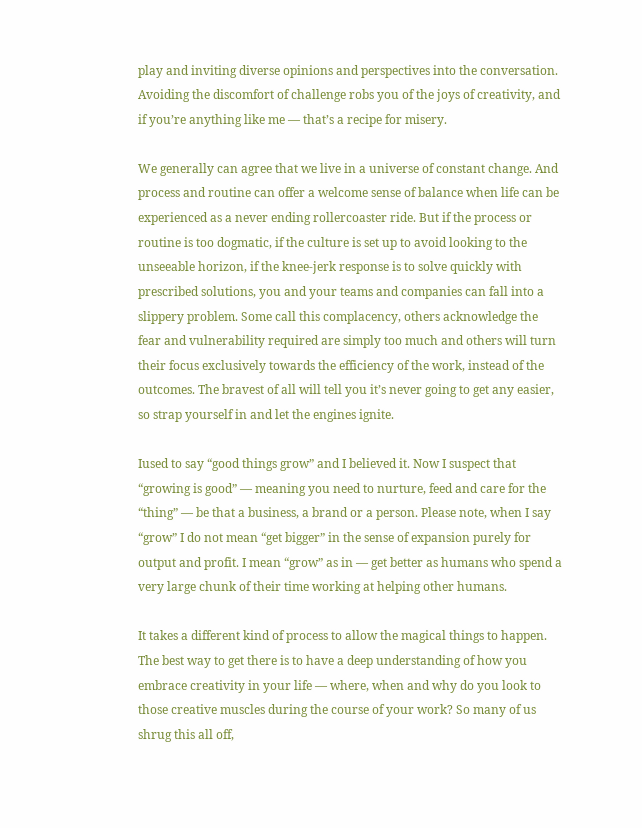play and inviting diverse opinions and perspectives into the conversation. Avoiding the discomfort of challenge robs you of the joys of creativity, and if you’re anything like me — that’s a recipe for misery.

We generally can agree that we live in a universe of constant change. And process and routine can offer a welcome sense of balance when life can be experienced as a never ending rollercoaster ride. But if the process or routine is too dogmatic, if the culture is set up to avoid looking to the unseeable horizon, if the knee-jerk response is to solve quickly with prescribed solutions, you and your teams and companies can fall into a slippery problem. Some call this complacency, others acknowledge the fear and vulnerability required are simply too much and others will turn their focus exclusively towards the efficiency of the work, instead of the outcomes. The bravest of all will tell you it’s never going to get any easier, so strap yourself in and let the engines ignite.

Iused to say “good things grow” and I believed it. Now I suspect that “growing is good” — meaning you need to nurture, feed and care for the “thing” — be that a business, a brand or a person. Please note, when I say “grow” I do not mean “get bigger” in the sense of expansion purely for output and profit. I mean “grow” as in — get better as humans who spend a very large chunk of their time working at helping other humans.

It takes a different kind of process to allow the magical things to happen. The best way to get there is to have a deep understanding of how you embrace creativity in your life — where, when and why do you look to those creative muscles during the course of your work? So many of us shrug this all off,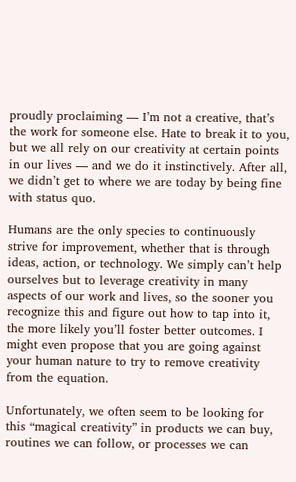proudly proclaiming — I’m not a creative, that’s the work for someone else. Hate to break it to you, but we all rely on our creativity at certain points in our lives — and we do it instinctively. After all, we didn’t get to where we are today by being fine with status quo.

Humans are the only species to continuously strive for improvement, whether that is through ideas, action, or technology. We simply can’t help ourselves but to leverage creativity in many aspects of our work and lives, so the sooner you recognize this and figure out how to tap into it, the more likely you’ll foster better outcomes. I might even propose that you are going against your human nature to try to remove creativity from the equation.

Unfortunately, we often seem to be looking for this “magical creativity” in products we can buy, routines we can follow, or processes we can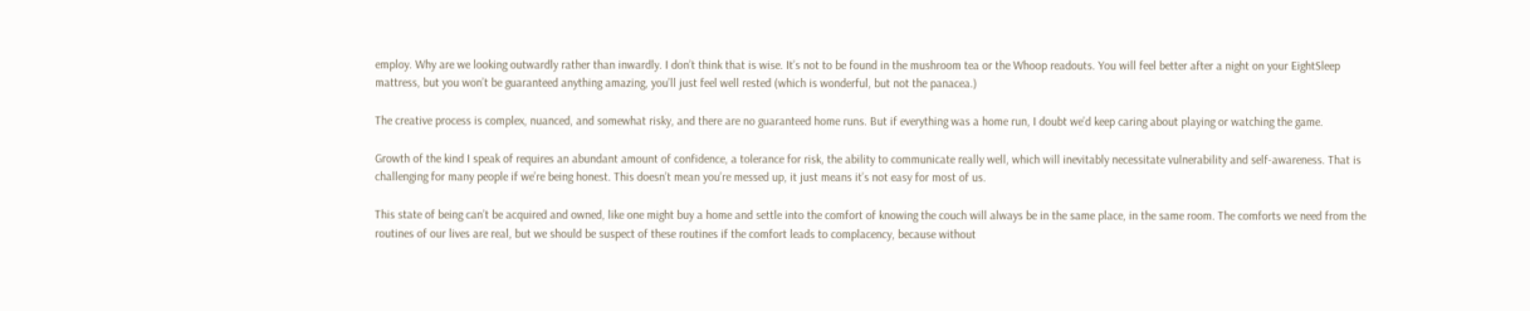employ. Why are we looking outwardly rather than inwardly. I don’t think that is wise. It’s not to be found in the mushroom tea or the Whoop readouts. You will feel better after a night on your EightSleep mattress, but you won’t be guaranteed anything amazing, you’ll just feel well rested (which is wonderful, but not the panacea.)

The creative process is complex, nuanced, and somewhat risky, and there are no guaranteed home runs. But if everything was a home run, I doubt we’d keep caring about playing or watching the game.

Growth of the kind I speak of requires an abundant amount of confidence, a tolerance for risk, the ability to communicate really well, which will inevitably necessitate vulnerability and self-awareness. That is challenging for many people if we’re being honest. This doesn’t mean you’re messed up, it just means it’s not easy for most of us.

This state of being can’t be acquired and owned, like one might buy a home and settle into the comfort of knowing the couch will always be in the same place, in the same room. The comforts we need from the routines of our lives are real, but we should be suspect of these routines if the comfort leads to complacency, because without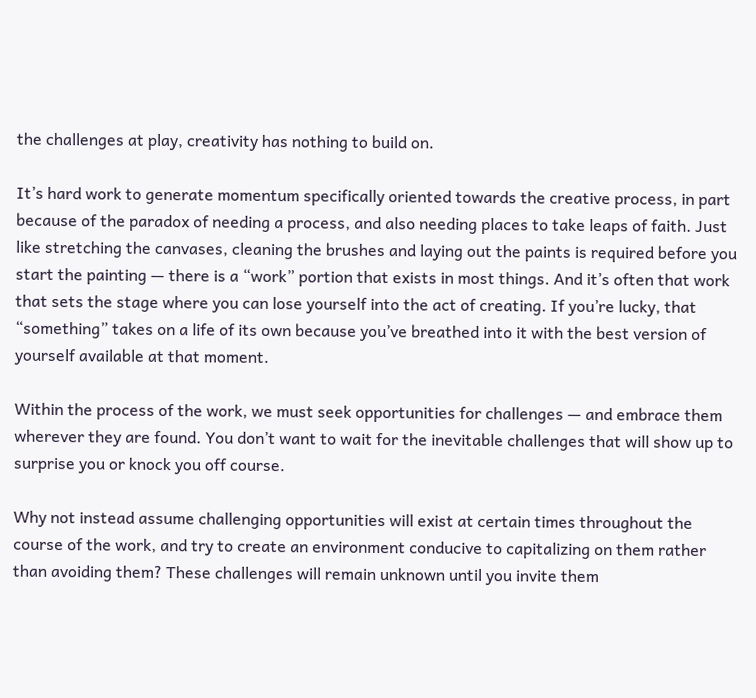the challenges at play, creativity has nothing to build on.

It’s hard work to generate momentum specifically oriented towards the creative process, in part because of the paradox of needing a process, and also needing places to take leaps of faith. Just like stretching the canvases, cleaning the brushes and laying out the paints is required before you start the painting — there is a “work” portion that exists in most things. And it’s often that work that sets the stage where you can lose yourself into the act of creating. If you’re lucky, that “something” takes on a life of its own because you’ve breathed into it with the best version of yourself available at that moment.

Within the process of the work, we must seek opportunities for challenges — and embrace them wherever they are found. You don’t want to wait for the inevitable challenges that will show up to surprise you or knock you off course.

Why not instead assume challenging opportunities will exist at certain times throughout the course of the work, and try to create an environment conducive to capitalizing on them rather than avoiding them? These challenges will remain unknown until you invite them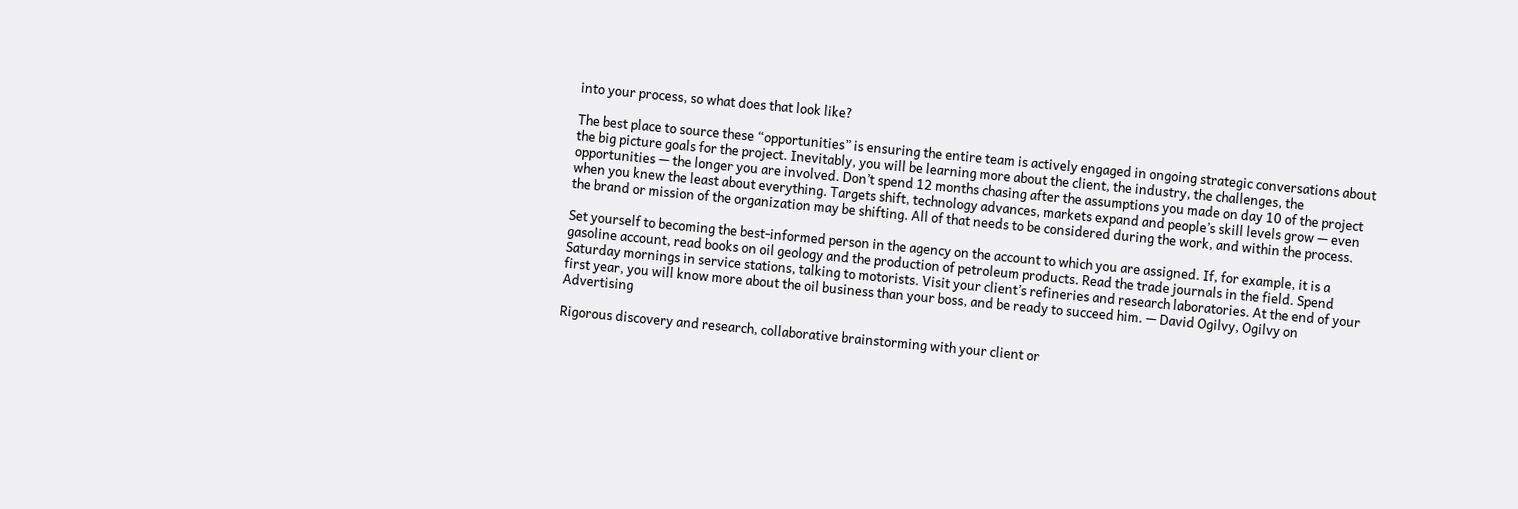into your process, so what does that look like?

The best place to source these “opportunities” is ensuring the entire team is actively engaged in ongoing strategic conversations about the big picture goals for the project. Inevitably, you will be learning more about the client, the industry, the challenges, the opportunities — the longer you are involved. Don’t spend 12 months chasing after the assumptions you made on day 10 of the project when you knew the least about everything. Targets shift, technology advances, markets expand and people’s skill levels grow — even the brand or mission of the organization may be shifting. All of that needs to be considered during the work, and within the process.

Set yourself to becoming the best-informed person in the agency on the account to which you are assigned. If, for example, it is a gasoline account, read books on oil geology and the production of petroleum products. Read the trade journals in the field. Spend Saturday mornings in service stations, talking to motorists. Visit your client’s refineries and research laboratories. At the end of your first year, you will know more about the oil business than your boss, and be ready to succeed him. — David Ogilvy, Ogilvy on Advertising

Rigorous discovery and research, collaborative brainstorming with your client or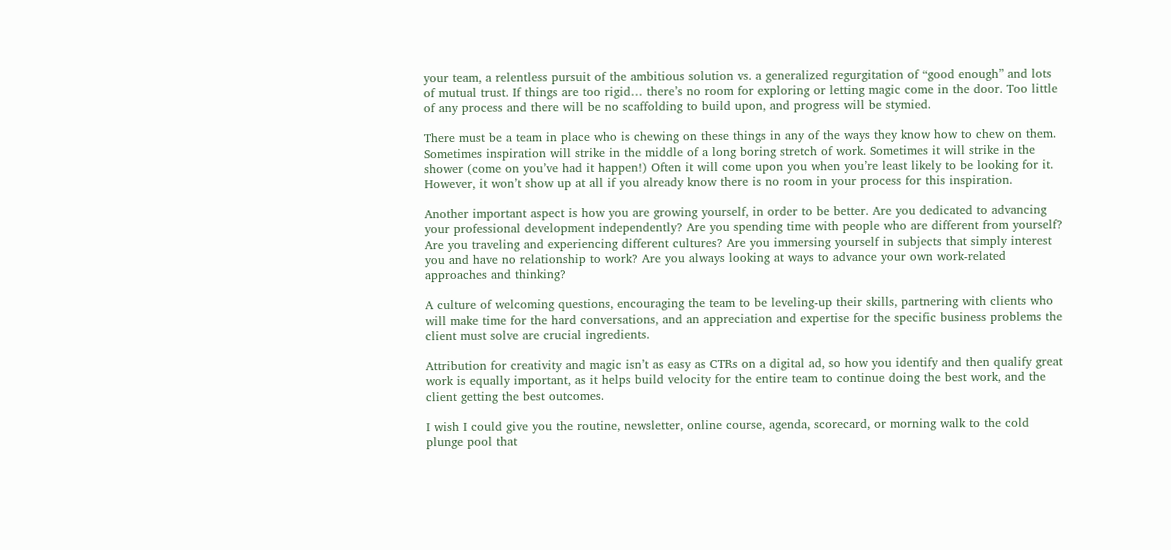your team, a relentless pursuit of the ambitious solution vs. a generalized regurgitation of “good enough” and lots of mutual trust. If things are too rigid… there’s no room for exploring or letting magic come in the door. Too little of any process and there will be no scaffolding to build upon, and progress will be stymied.

There must be a team in place who is chewing on these things in any of the ways they know how to chew on them. Sometimes inspiration will strike in the middle of a long boring stretch of work. Sometimes it will strike in the shower (come on you’ve had it happen!) Often it will come upon you when you’re least likely to be looking for it. However, it won’t show up at all if you already know there is no room in your process for this inspiration.

Another important aspect is how you are growing yourself, in order to be better. Are you dedicated to advancing your professional development independently? Are you spending time with people who are different from yourself? Are you traveling and experiencing different cultures? Are you immersing yourself in subjects that simply interest you and have no relationship to work? Are you always looking at ways to advance your own work-related approaches and thinking?

A culture of welcoming questions, encouraging the team to be leveling-up their skills, partnering with clients who will make time for the hard conversations, and an appreciation and expertise for the specific business problems the client must solve are crucial ingredients.

Attribution for creativity and magic isn’t as easy as CTRs on a digital ad, so how you identify and then qualify great work is equally important, as it helps build velocity for the entire team to continue doing the best work, and the client getting the best outcomes.

I wish I could give you the routine, newsletter, online course, agenda, scorecard, or morning walk to the cold plunge pool that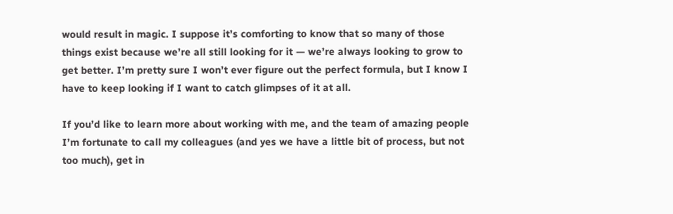would result in magic. I suppose it’s comforting to know that so many of those things exist because we’re all still looking for it — we’re always looking to grow to get better. I’m pretty sure I won’t ever figure out the perfect formula, but I know I have to keep looking if I want to catch glimpses of it at all.

If you’d like to learn more about working with me, and the team of amazing people I’m fortunate to call my colleagues (and yes we have a little bit of process, but not too much), get in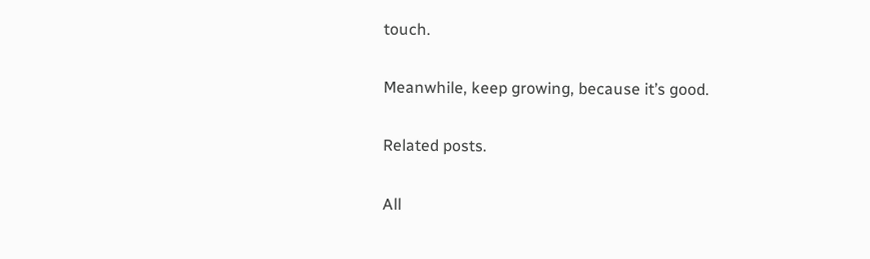touch.

Meanwhile, keep growing, because it’s good.

Related posts.

All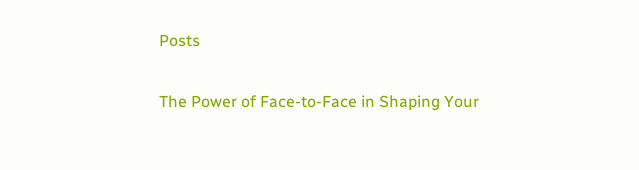Posts

The Power of Face-to-Face in Shaping Your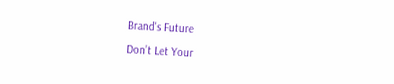Brand's Future

Don’t Let Your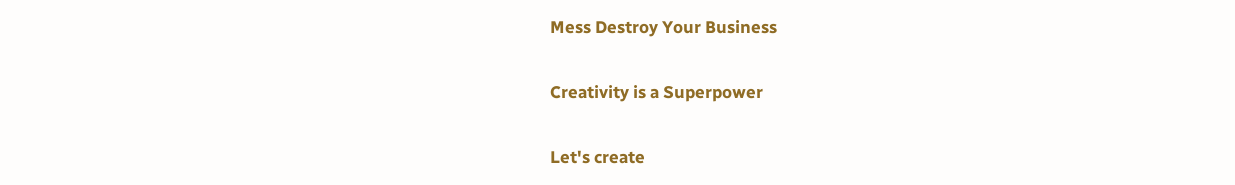Mess Destroy Your Business

Creativity is a Superpower

Let's create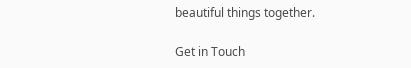beautiful things together.

Get in Touch